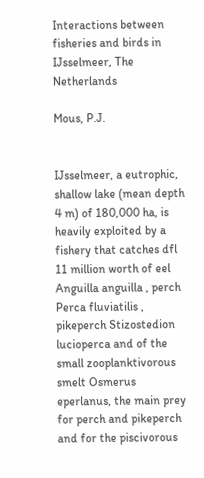Interactions between fisheries and birds in IJsselmeer, The Netherlands

Mous, P.J.


IJsselmeer, a eutrophic, shallow lake (mean depth 4 m) of 180,000 ha, is heavily exploited by a fishery that catches dfl 11 million worth of eel Anguilla anguilla , perch Perca fluviatilis , pikeperch Stizostedion lucioperca and of the small zooplanktivorous smelt Osmerus eperlanus, the main prey for perch and pikeperch and for the piscivorous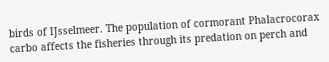birds of IJsselmeer. The population of cormorant Phalacrocorax carbo affects the fisheries through its predation on perch and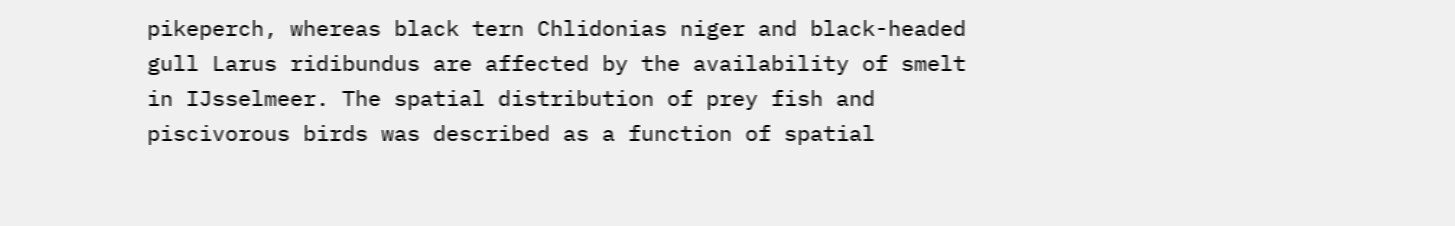pikeperch, whereas black tern Chlidonias niger and black-headed gull Larus ridibundus are affected by the availability of smelt in IJsselmeer. The spatial distribution of prey fish and piscivorous birds was described as a function of spatial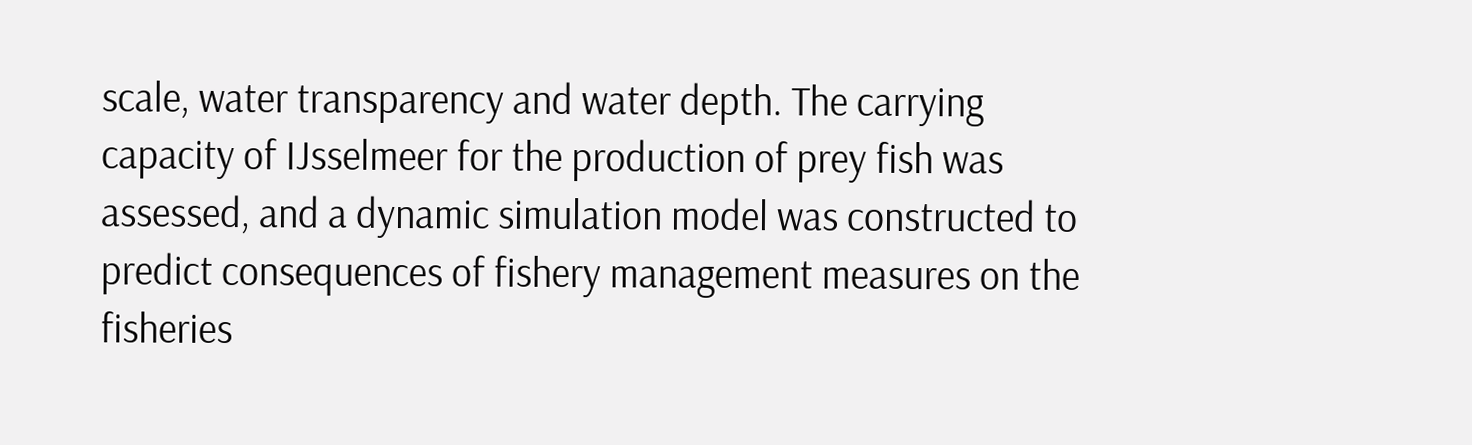scale, water transparency and water depth. The carrying capacity of IJsselmeer for the production of prey fish was assessed, and a dynamic simulation model was constructed to predict consequences of fishery management measures on the fisheries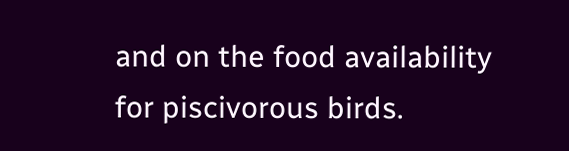and on the food availability for piscivorous birds.